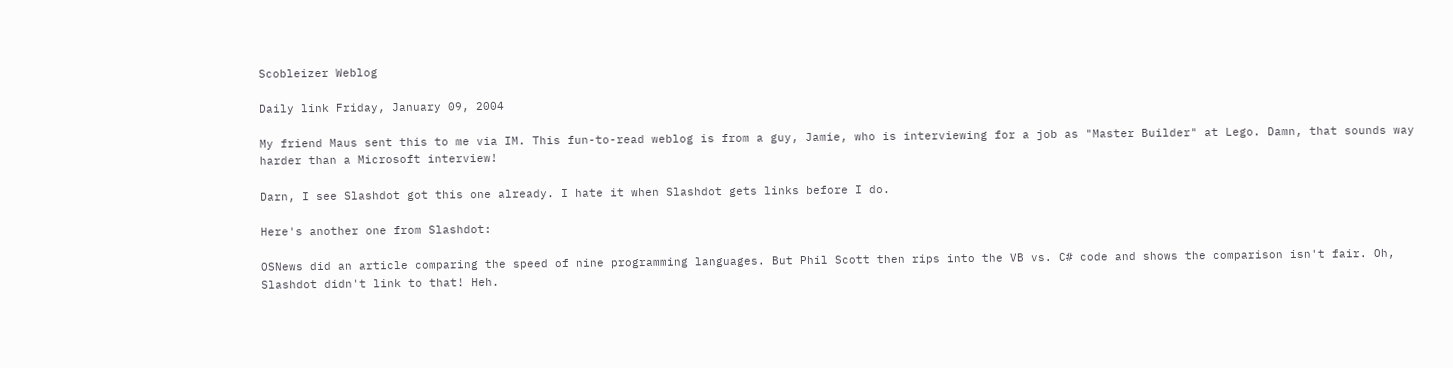Scobleizer Weblog

Daily link Friday, January 09, 2004

My friend Maus sent this to me via IM. This fun-to-read weblog is from a guy, Jamie, who is interviewing for a job as "Master Builder" at Lego. Damn, that sounds way harder than a Microsoft interview!

Darn, I see Slashdot got this one already. I hate it when Slashdot gets links before I do.

Here's another one from Slashdot:

OSNews did an article comparing the speed of nine programming languages. But Phil Scott then rips into the VB vs. C# code and shows the comparison isn't fair. Oh, Slashdot didn't link to that! Heh.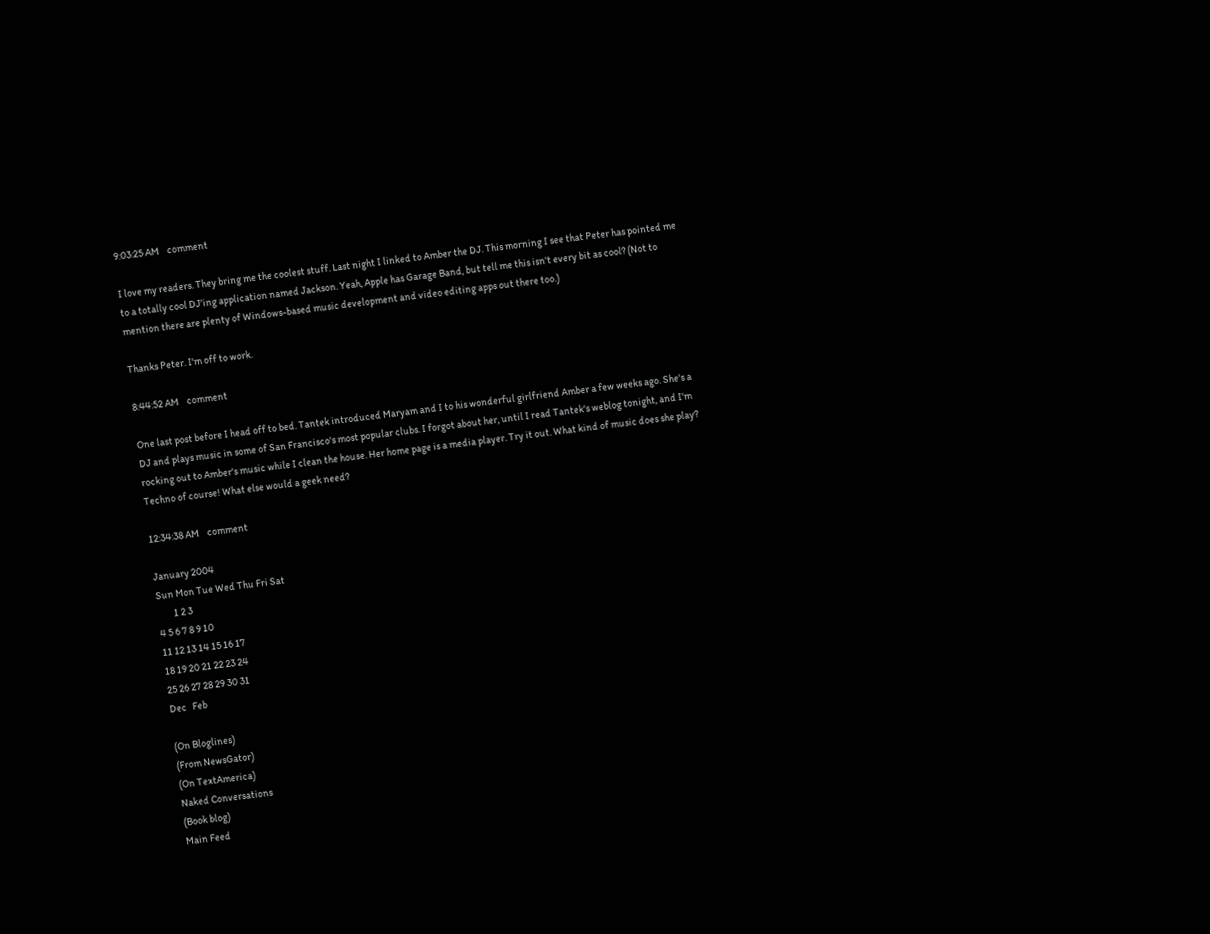9:03:25 AM    comment

I love my readers. They bring me the coolest stuff. Last night I linked to Amber the DJ. This morning I see that Peter has pointed me to a totally cool DJ'ing application named Jackson. Yeah, Apple has Garage Band, but tell me this isn't every bit as cool? (Not to mention there are plenty of Windows-based music development and video editing apps out there too.)

Thanks Peter. I'm off to work.

8:44:52 AM    comment

One last post before I head off to bed. Tantek introduced Maryam and I to his wonderful girlfriend Amber a few weeks ago. She's a DJ and plays music in some of San Francisco's most popular clubs. I forgot about her, until I read Tantek's weblog tonight, and I'm rocking out to Amber's music while I clean the house. Her home page is a media player. Try it out. What kind of music does she play? Techno of course! What else would a geek need?

12:34:38 AM    comment

January 2004
Sun Mon Tue Wed Thu Fri Sat
        1 2 3
4 5 6 7 8 9 10
11 12 13 14 15 16 17
18 19 20 21 22 23 24
25 26 27 28 29 30 31
Dec   Feb

(On Bloglines)
(From NewsGator)
(On TextAmerica)
Naked Conversations
(Book blog)
Main Feed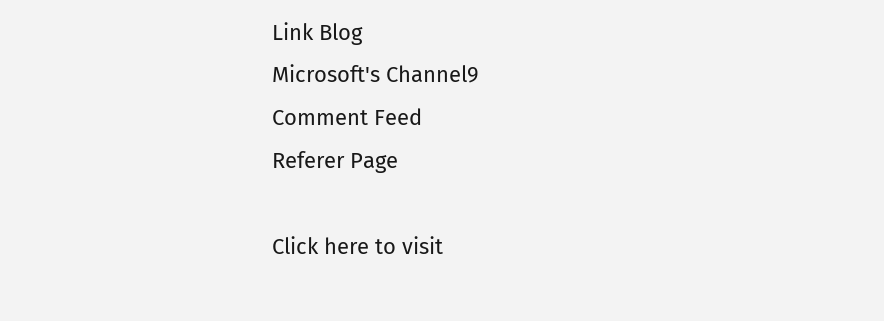Link Blog
Microsoft's Channel9
Comment Feed
Referer Page

Click here to visit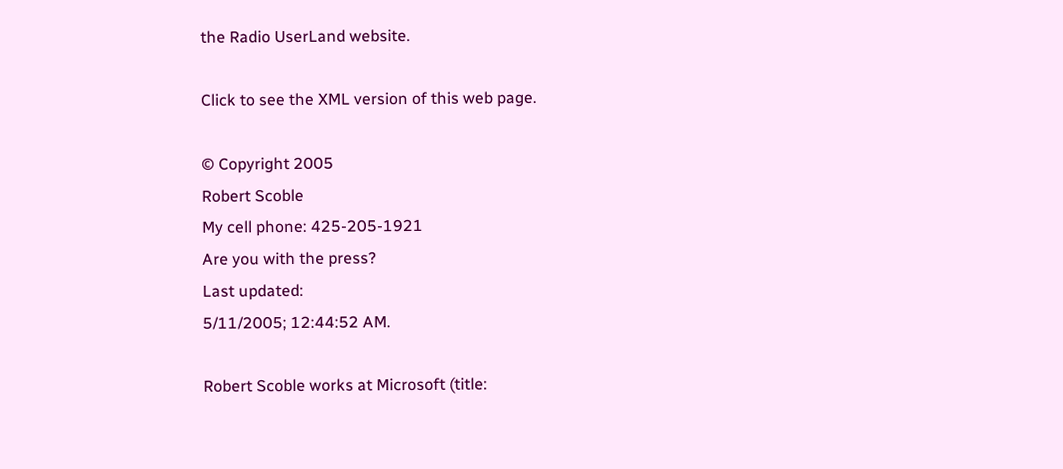the Radio UserLand website.

Click to see the XML version of this web page.

© Copyright 2005
Robert Scoble
My cell phone: 425-205-1921
Are you with the press?
Last updated:
5/11/2005; 12:44:52 AM.

Robert Scoble works at Microsoft (title: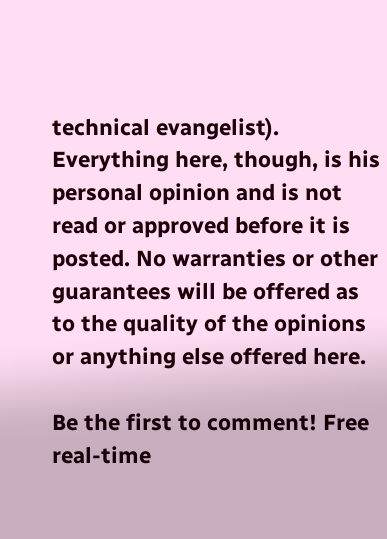technical evangelist). Everything here, though, is his personal opinion and is not read or approved before it is posted. No warranties or other guarantees will be offered as to the quality of the opinions or anything else offered here.

Be the first to comment! Free real-time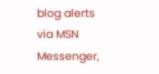blog alerts via MSN Messenger,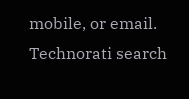mobile, or email.
Technorati search